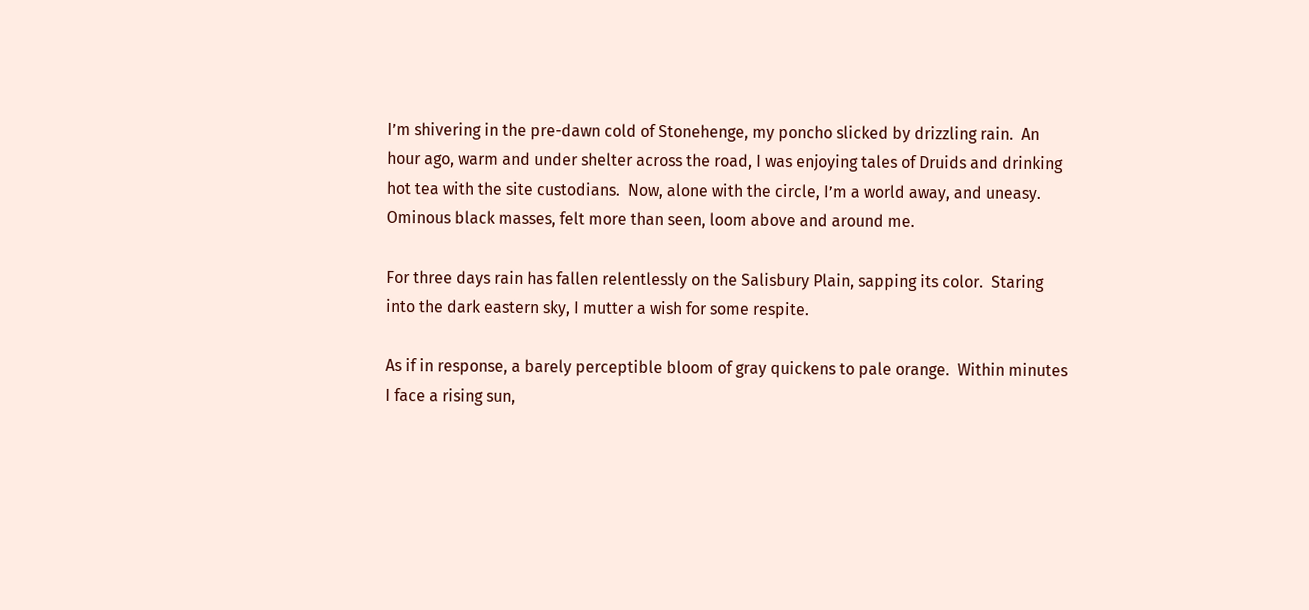I’m shivering in the pre-dawn cold of Stonehenge, my poncho slicked by drizzling rain.  An hour ago, warm and under shelter across the road, I was enjoying tales of Druids and drinking hot tea with the site custodians.  Now, alone with the circle, I’m a world away, and uneasy.  Ominous black masses, felt more than seen, loom above and around me.

For three days rain has fallen relentlessly on the Salisbury Plain, sapping its color.  Staring into the dark eastern sky, I mutter a wish for some respite.

As if in response, a barely perceptible bloom of gray quickens to pale orange.  Within minutes I face a rising sun,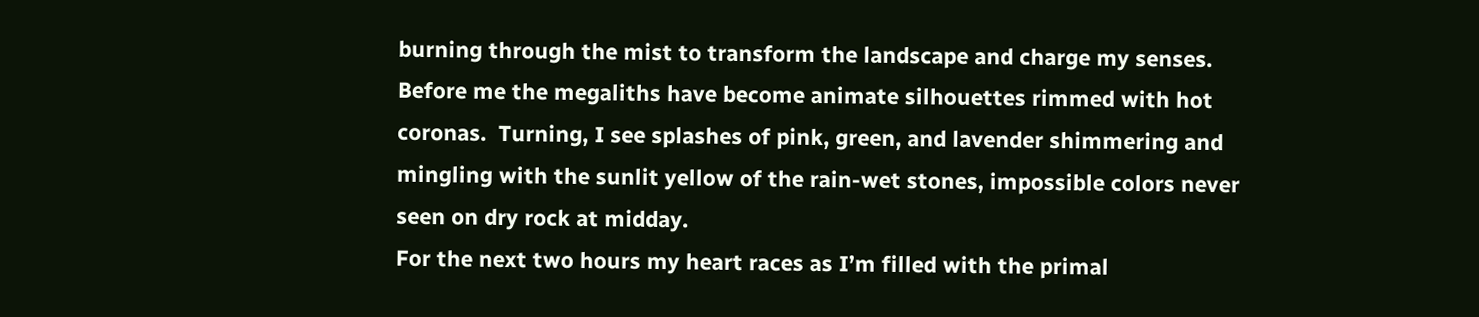burning through the mist to transform the landscape and charge my senses.  Before me the megaliths have become animate silhouettes rimmed with hot coronas.  Turning, I see splashes of pink, green, and lavender shimmering and mingling with the sunlit yellow of the rain-wet stones, impossible colors never seen on dry rock at midday.
For the next two hours my heart races as I’m filled with the primal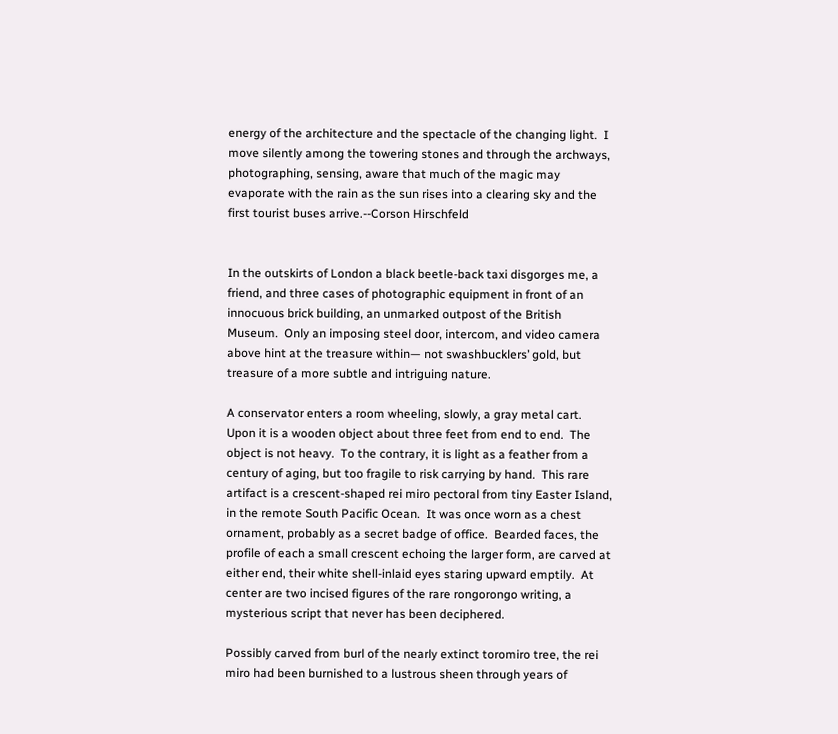energy of the architecture and the spectacle of the changing light.  I move silently among the towering stones and through the archways, photographing, sensing, aware that much of the magic may evaporate with the rain as the sun rises into a clearing sky and the first tourist buses arrive.--Corson Hirschfeld


In the outskirts of London a black beetle-back taxi disgorges me, a friend, and three cases of photographic equipment in front of an innocuous brick building, an unmarked outpost of the British Museum.  Only an imposing steel door, intercom, and video camera above hint at the treasure within— not swashbucklers’ gold, but treasure of a more subtle and intriguing nature.

A conservator enters a room wheeling, slowly, a gray metal cart.  Upon it is a wooden object about three feet from end to end.  The object is not heavy.  To the contrary, it is light as a feather from a century of aging, but too fragile to risk carrying by hand.  This rare artifact is a crescent-shaped rei miro pectoral from tiny Easter Island, in the remote South Pacific Ocean.  It was once worn as a chest ornament, probably as a secret badge of office.  Bearded faces, the profile of each a small crescent echoing the larger form, are carved at either end, their white shell-inlaid eyes staring upward emptily.  At center are two incised figures of the rare rongorongo writing, a mysterious script that never has been deciphered.

Possibly carved from burl of the nearly extinct toromiro tree, the rei miro had been burnished to a lustrous sheen through years of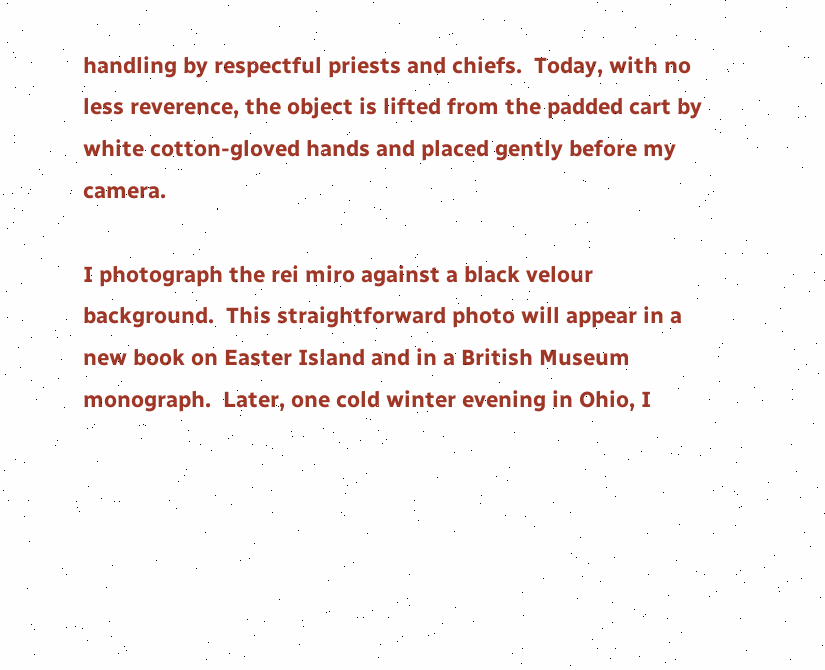handling by respectful priests and chiefs.  Today, with no less reverence, the object is lifted from the padded cart by white cotton-gloved hands and placed gently before my camera.

I photograph the rei miro against a black velour background.  This straightforward photo will appear in a new book on Easter Island and in a British Museum monograph.  Later, one cold winter evening in Ohio, I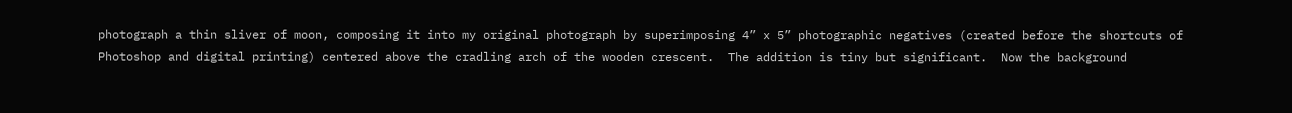photograph a thin sliver of moon, composing it into my original photograph by superimposing 4” x 5” photographic negatives (created before the shortcuts of Photoshop and digital printing) centered above the cradling arch of the wooden crescent.  The addition is tiny but significant.  Now the background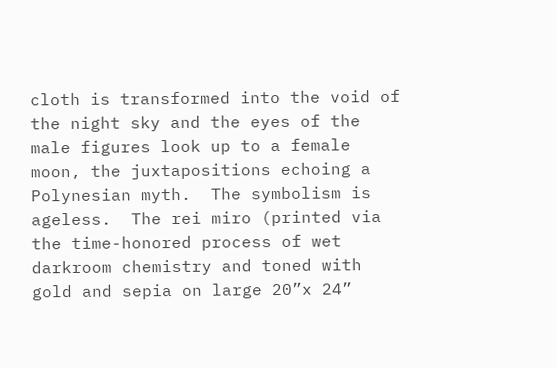cloth is transformed into the void of the night sky and the eyes of the male figures look up to a female moon, the juxtapositions echoing a Polynesian myth.  The symbolism is ageless.  The rei miro (printed via the time-honored process of wet darkroom chemistry and toned with gold and sepia on large 20”x 24”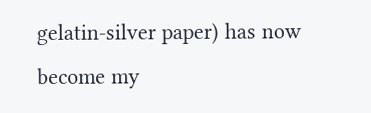gelatin-silver paper) has now become my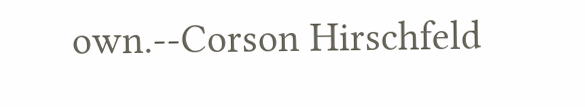own.--Corson Hirschfeld